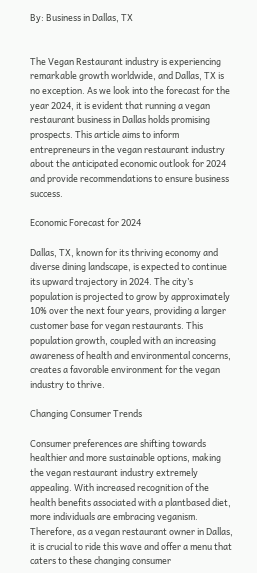By: Business in Dallas, TX


The Vegan Restaurant industry is experiencing remarkable growth worldwide, and Dallas, TX is no exception. As we look into the forecast for the year 2024, it is evident that running a vegan restaurant business in Dallas holds promising prospects. This article aims to inform entrepreneurs in the vegan restaurant industry about the anticipated economic outlook for 2024 and provide recommendations to ensure business success.

Economic Forecast for 2024

Dallas, TX, known for its thriving economy and diverse dining landscape, is expected to continue its upward trajectory in 2024. The city’s population is projected to grow by approximately 10% over the next four years, providing a larger customer base for vegan restaurants. This population growth, coupled with an increasing awareness of health and environmental concerns, creates a favorable environment for the vegan industry to thrive.

Changing Consumer Trends

Consumer preferences are shifting towards healthier and more sustainable options, making the vegan restaurant industry extremely appealing. With increased recognition of the health benefits associated with a plantbased diet, more individuals are embracing veganism. Therefore, as a vegan restaurant owner in Dallas, it is crucial to ride this wave and offer a menu that caters to these changing consumer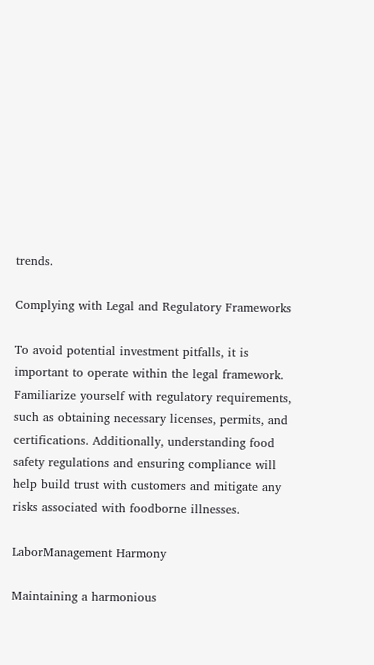trends.

Complying with Legal and Regulatory Frameworks

To avoid potential investment pitfalls, it is important to operate within the legal framework. Familiarize yourself with regulatory requirements, such as obtaining necessary licenses, permits, and certifications. Additionally, understanding food safety regulations and ensuring compliance will help build trust with customers and mitigate any risks associated with foodborne illnesses.

LaborManagement Harmony

Maintaining a harmonious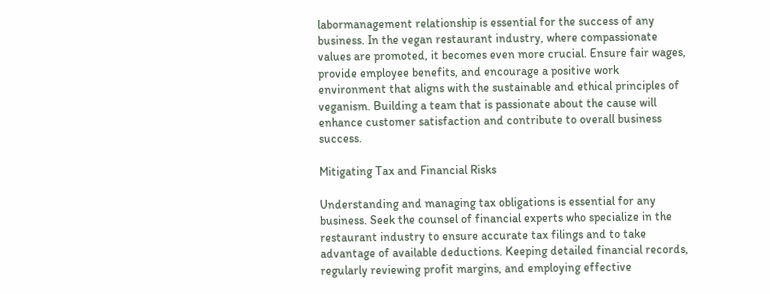labormanagement relationship is essential for the success of any business. In the vegan restaurant industry, where compassionate values are promoted, it becomes even more crucial. Ensure fair wages, provide employee benefits, and encourage a positive work environment that aligns with the sustainable and ethical principles of veganism. Building a team that is passionate about the cause will enhance customer satisfaction and contribute to overall business success.

Mitigating Tax and Financial Risks

Understanding and managing tax obligations is essential for any business. Seek the counsel of financial experts who specialize in the restaurant industry to ensure accurate tax filings and to take advantage of available deductions. Keeping detailed financial records, regularly reviewing profit margins, and employing effective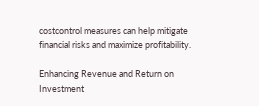costcontrol measures can help mitigate financial risks and maximize profitability.

Enhancing Revenue and Return on Investment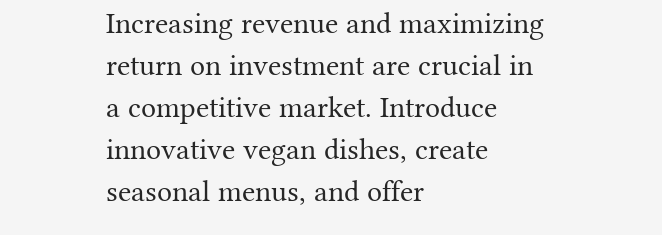Increasing revenue and maximizing return on investment are crucial in a competitive market. Introduce innovative vegan dishes, create seasonal menus, and offer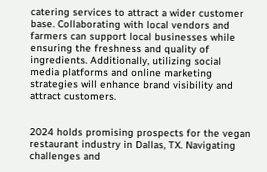catering services to attract a wider customer base. Collaborating with local vendors and farmers can support local businesses while ensuring the freshness and quality of ingredients. Additionally, utilizing social media platforms and online marketing strategies will enhance brand visibility and attract customers.


2024 holds promising prospects for the vegan restaurant industry in Dallas, TX. Navigating challenges and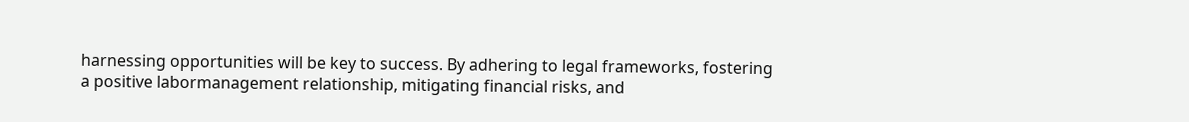harnessing opportunities will be key to success. By adhering to legal frameworks, fostering a positive labormanagement relationship, mitigating financial risks, and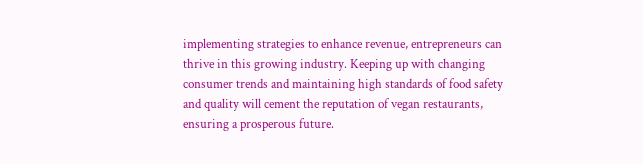implementing strategies to enhance revenue, entrepreneurs can thrive in this growing industry. Keeping up with changing consumer trends and maintaining high standards of food safety and quality will cement the reputation of vegan restaurants, ensuring a prosperous future.